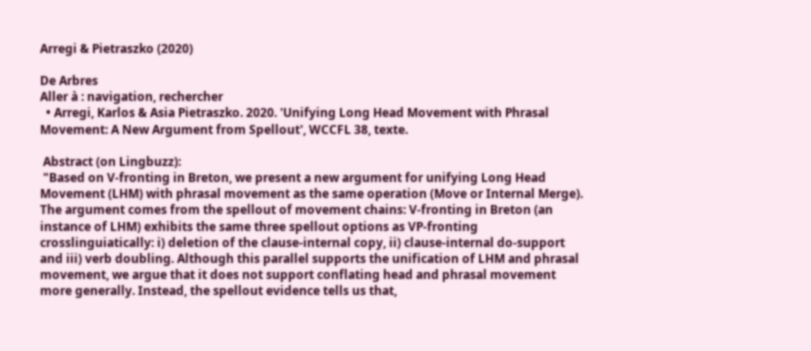Arregi & Pietraszko (2020)

De Arbres
Aller à : navigation, rechercher
  • Arregi, Karlos & Asia Pietraszko. 2020. 'Unifying Long Head Movement with Phrasal Movement: A New Argument from Spellout', WCCFL 38, texte.

 Abstract (on Lingbuzz):
 "Based on V-fronting in Breton, we present a new argument for unifying Long Head Movement (LHM) with phrasal movement as the same operation (Move or Internal Merge). The argument comes from the spellout of movement chains: V-fronting in Breton (an instance of LHM) exhibits the same three spellout options as VP-fronting crosslinguiatically: i) deletion of the clause-internal copy, ii) clause-internal do-support and iii) verb doubling. Although this parallel supports the unification of LHM and phrasal movement, we argue that it does not support conflating head and phrasal movement more generally. Instead, the spellout evidence tells us that,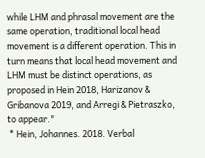while LHM and phrasal movement are the same operation, traditional local head movement is a different operation. This in turn means that local head movement and LHM must be distinct operations, as proposed in Hein 2018, Harizanov & Gribanova 2019, and Arregi & Pietraszko, to appear."
 * Hein, Johannes. 2018. Verbal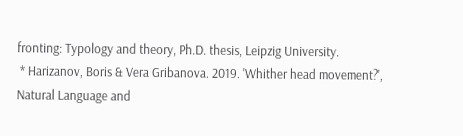fronting: Typology and theory, Ph.D. thesis, Leipzig University.
 * Harizanov, Boris & Vera Gribanova. 2019. 'Whither head movement?', Natural Language and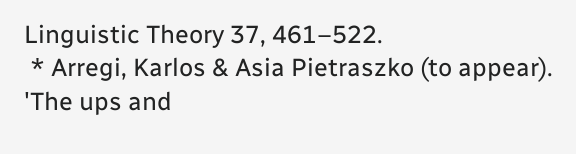Linguistic Theory 37, 461–522.
 * Arregi, Karlos & Asia Pietraszko (to appear). 'The ups and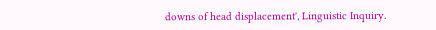downs of head displacement', Linguistic Inquiry.